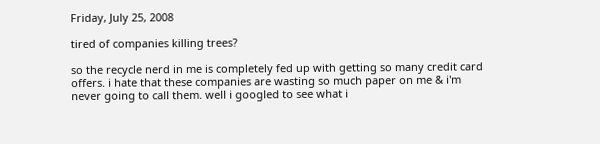Friday, July 25, 2008

tired of companies killing trees?

so the recycle nerd in me is completely fed up with getting so many credit card offers. i hate that these companies are wasting so much paper on me & i'm never going to call them. well i googled to see what i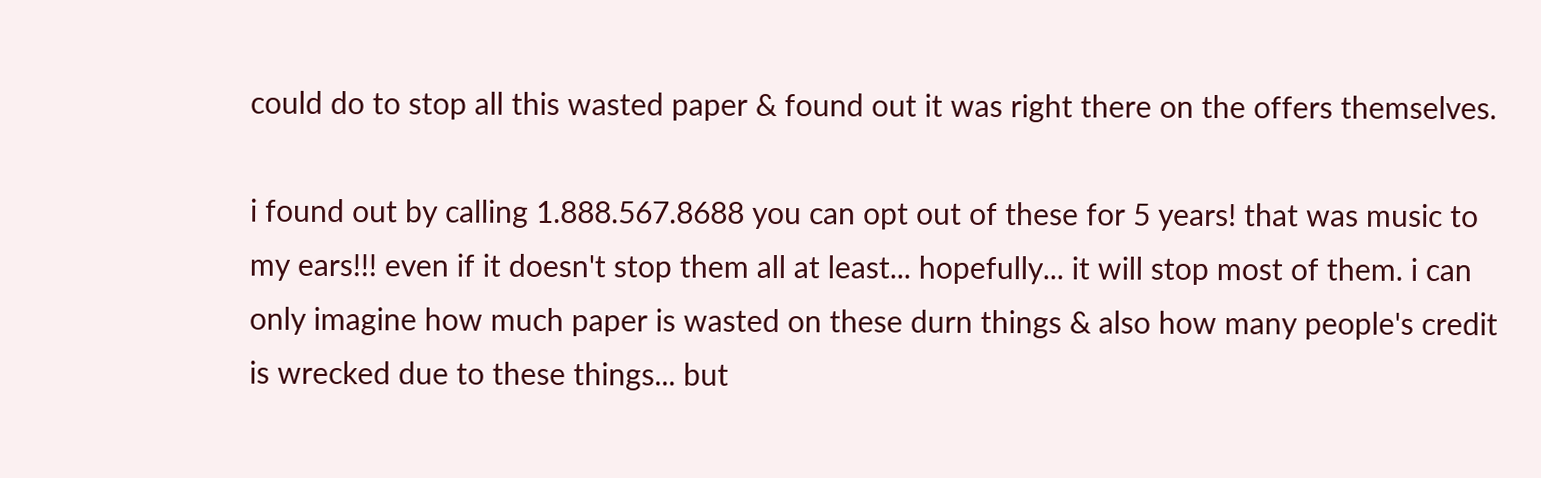could do to stop all this wasted paper & found out it was right there on the offers themselves.

i found out by calling 1.888.567.8688 you can opt out of these for 5 years! that was music to my ears!!! even if it doesn't stop them all at least... hopefully... it will stop most of them. i can only imagine how much paper is wasted on these durn things & also how many people's credit is wrecked due to these things... but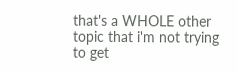that's a WHOLE other topic that i'm not trying to get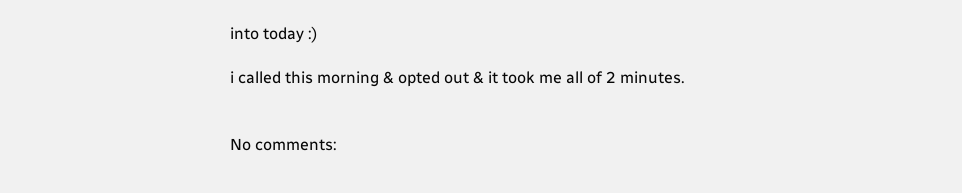into today :)

i called this morning & opted out & it took me all of 2 minutes.


No comments: